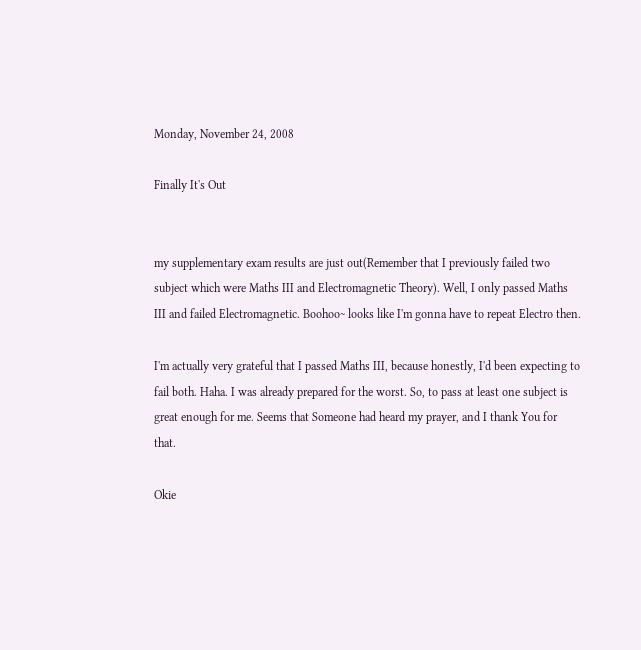Monday, November 24, 2008

Finally It's Out


my supplementary exam results are just out(Remember that I previously failed two subject which were Maths III and Electromagnetic Theory). Well, I only passed Maths III and failed Electromagnetic. Boohoo~ looks like I'm gonna have to repeat Electro then.

I'm actually very grateful that I passed Maths III, because honestly, I'd been expecting to fail both. Haha. I was already prepared for the worst. So, to pass at least one subject is great enough for me. Seems that Someone had heard my prayer, and I thank You for that.

Okie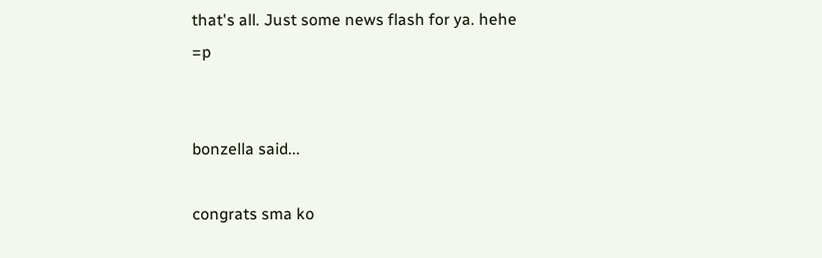that's all. Just some news flash for ya. hehe =p


bonzella said...

congrats sma ko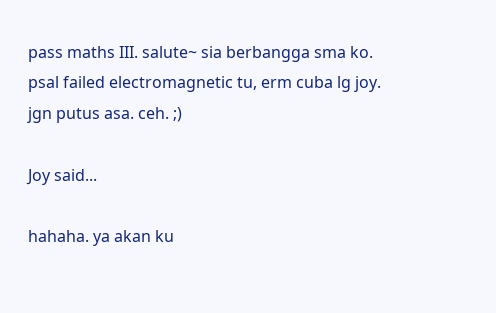pass maths III. salute~ sia berbangga sma ko.
psal failed electromagnetic tu, erm cuba lg joy. jgn putus asa. ceh. ;)

Joy said...

hahaha. ya akan ku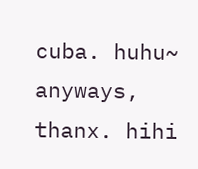cuba. huhu~ anyways, thanx. hihi